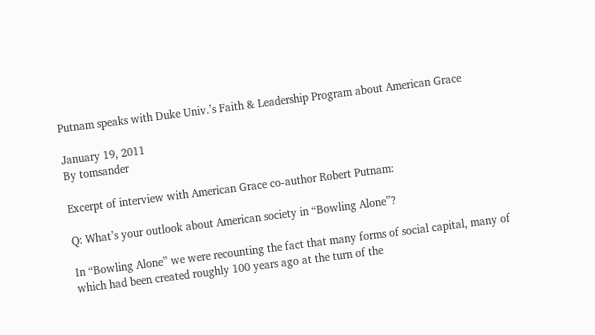Putnam speaks with Duke Univ.’s Faith & Leadership Program about American Grace

January 19, 2011
By tomsander

Excerpt of interview with American Grace co-author Robert Putnam:

Q: What’s your outlook about American society in “Bowling Alone”?

In “Bowling Alone” we were recounting the fact that many forms of social capital, many of which had been created roughly 100 years ago at the turn of the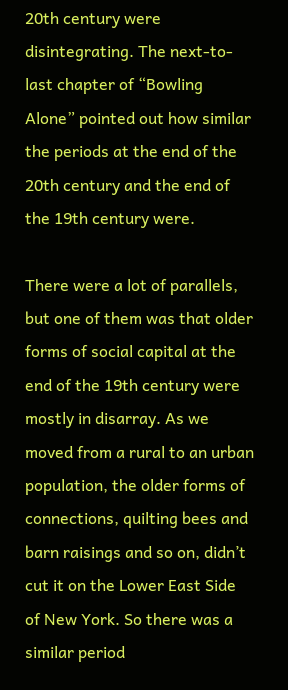20th century were disintegrating. The next-to-last chapter of “Bowling Alone” pointed out how similar the periods at the end of the 20th century and the end of the 19th century were.

There were a lot of parallels, but one of them was that older forms of social capital at the end of the 19th century were mostly in disarray. As we moved from a rural to an urban population, the older forms of connections, quilting bees and barn raisings and so on, didn’t cut it on the Lower East Side of New York. So there was a similar period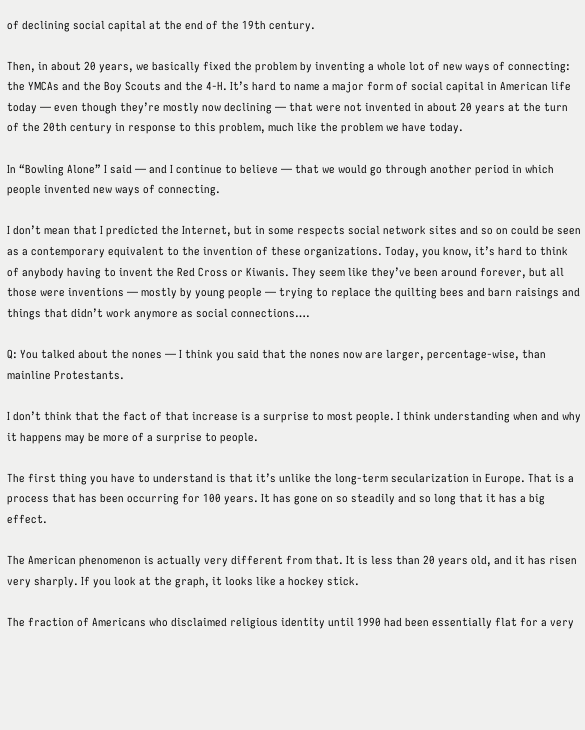of declining social capital at the end of the 19th century.

Then, in about 20 years, we basically fixed the problem by inventing a whole lot of new ways of connecting: the YMCAs and the Boy Scouts and the 4-H. It’s hard to name a major form of social capital in American life today — even though they’re mostly now declining — that were not invented in about 20 years at the turn of the 20th century in response to this problem, much like the problem we have today.

In “Bowling Alone” I said — and I continue to believe — that we would go through another period in which people invented new ways of connecting.

I don’t mean that I predicted the Internet, but in some respects social network sites and so on could be seen as a contemporary equivalent to the invention of these organizations. Today, you know, it’s hard to think of anybody having to invent the Red Cross or Kiwanis. They seem like they’ve been around forever, but all those were inventions — mostly by young people — trying to replace the quilting bees and barn raisings and things that didn’t work anymore as social connections….

Q: You talked about the nones — I think you said that the nones now are larger, percentage-wise, than mainline Protestants.

I don’t think that the fact of that increase is a surprise to most people. I think understanding when and why it happens may be more of a surprise to people.

The first thing you have to understand is that it’s unlike the long-term secularization in Europe. That is a process that has been occurring for 100 years. It has gone on so steadily and so long that it has a big effect.

The American phenomenon is actually very different from that. It is less than 20 years old, and it has risen very sharply. If you look at the graph, it looks like a hockey stick.

The fraction of Americans who disclaimed religious identity until 1990 had been essentially flat for a very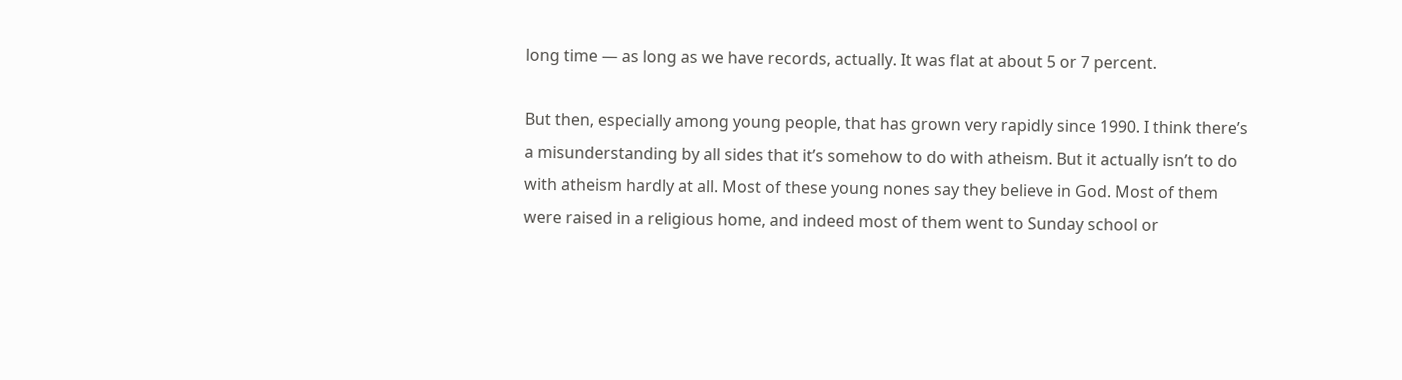long time — as long as we have records, actually. It was flat at about 5 or 7 percent.

But then, especially among young people, that has grown very rapidly since 1990. I think there’s a misunderstanding by all sides that it’s somehow to do with atheism. But it actually isn’t to do with atheism hardly at all. Most of these young nones say they believe in God. Most of them were raised in a religious home, and indeed most of them went to Sunday school or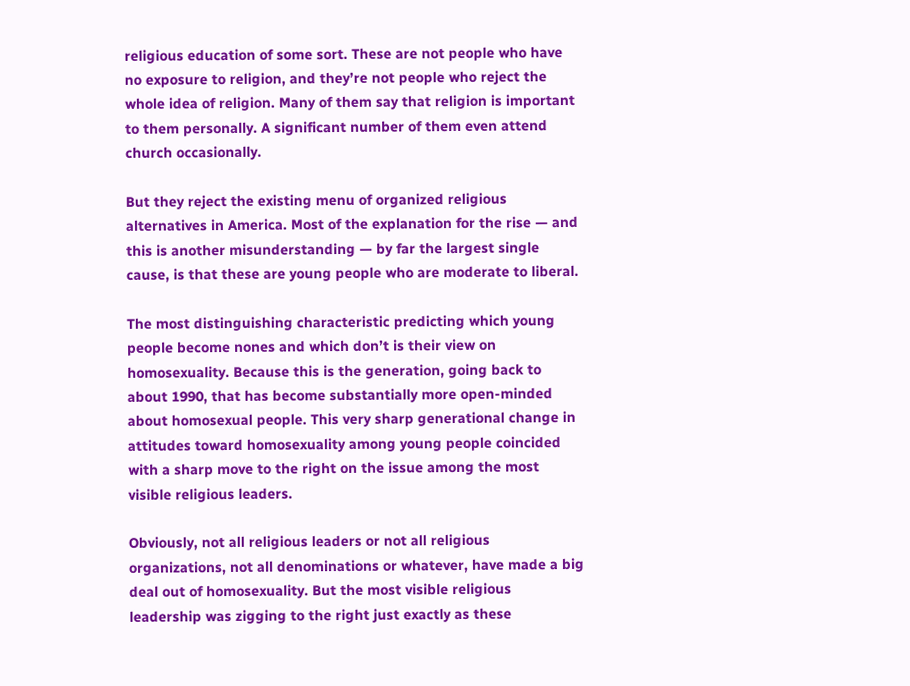religious education of some sort. These are not people who have no exposure to religion, and they’re not people who reject the whole idea of religion. Many of them say that religion is important to them personally. A significant number of them even attend church occasionally.

But they reject the existing menu of organized religious alternatives in America. Most of the explanation for the rise — and this is another misunderstanding — by far the largest single cause, is that these are young people who are moderate to liberal.

The most distinguishing characteristic predicting which young people become nones and which don’t is their view on homosexuality. Because this is the generation, going back to about 1990, that has become substantially more open-minded about homosexual people. This very sharp generational change in attitudes toward homosexuality among young people coincided with a sharp move to the right on the issue among the most visible religious leaders.

Obviously, not all religious leaders or not all religious organizations, not all denominations or whatever, have made a big deal out of homosexuality. But the most visible religious leadership was zigging to the right just exactly as these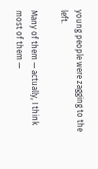young people were zagging to the left.

Many of them — actually, I think most of them —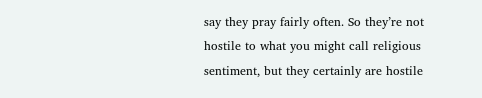say they pray fairly often. So they’re not hostile to what you might call religious sentiment, but they certainly are hostile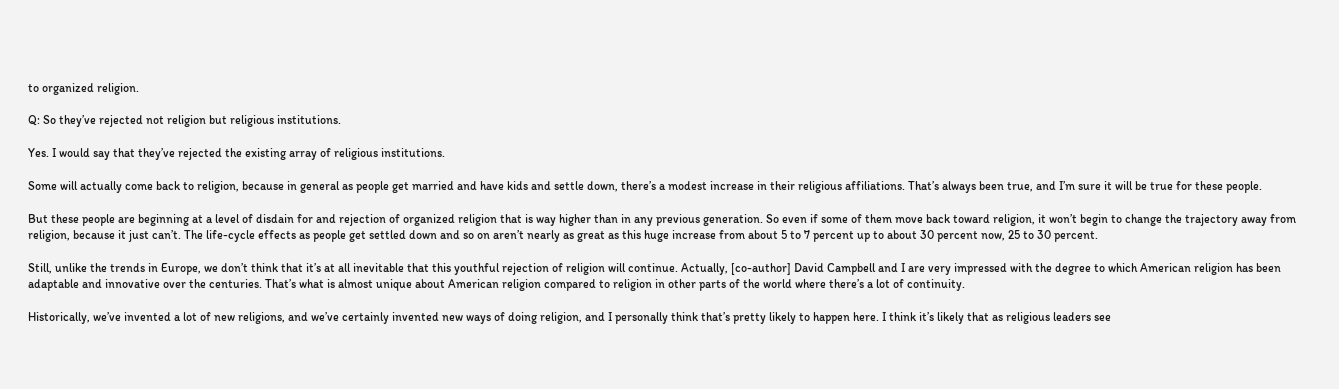to organized religion.

Q: So they’ve rejected not religion but religious institutions.

Yes. I would say that they’ve rejected the existing array of religious institutions.

Some will actually come back to religion, because in general as people get married and have kids and settle down, there’s a modest increase in their religious affiliations. That’s always been true, and I’m sure it will be true for these people.

But these people are beginning at a level of disdain for and rejection of organized religion that is way higher than in any previous generation. So even if some of them move back toward religion, it won’t begin to change the trajectory away from religion, because it just can’t. The life-cycle effects as people get settled down and so on aren’t nearly as great as this huge increase from about 5 to 7 percent up to about 30 percent now, 25 to 30 percent.

Still, unlike the trends in Europe, we don’t think that it’s at all inevitable that this youthful rejection of religion will continue. Actually, [co-author] David Campbell and I are very impressed with the degree to which American religion has been adaptable and innovative over the centuries. That’s what is almost unique about American religion compared to religion in other parts of the world where there’s a lot of continuity.

Historically, we’ve invented a lot of new religions, and we’ve certainly invented new ways of doing religion, and I personally think that’s pretty likely to happen here. I think it’s likely that as religious leaders see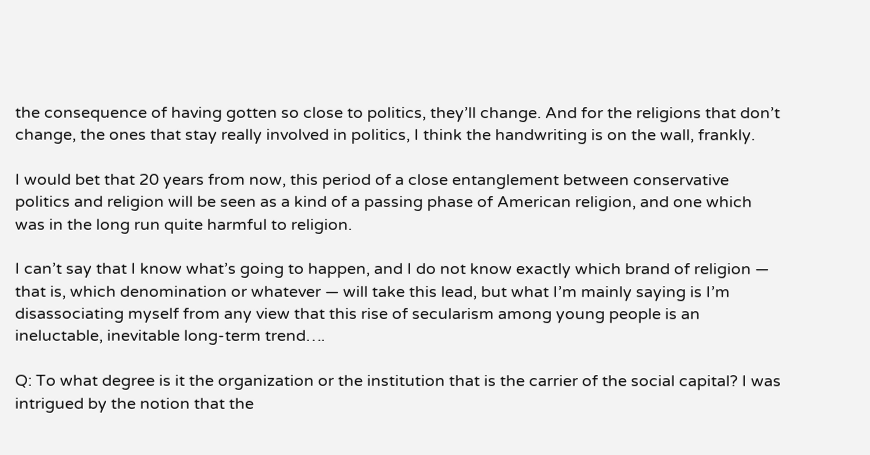the consequence of having gotten so close to politics, they’ll change. And for the religions that don’t change, the ones that stay really involved in politics, I think the handwriting is on the wall, frankly.

I would bet that 20 years from now, this period of a close entanglement between conservative politics and religion will be seen as a kind of a passing phase of American religion, and one which was in the long run quite harmful to religion.

I can’t say that I know what’s going to happen, and I do not know exactly which brand of religion — that is, which denomination or whatever — will take this lead, but what I’m mainly saying is I’m disassociating myself from any view that this rise of secularism among young people is an ineluctable, inevitable long-term trend….

Q: To what degree is it the organization or the institution that is the carrier of the social capital? I was intrigued by the notion that the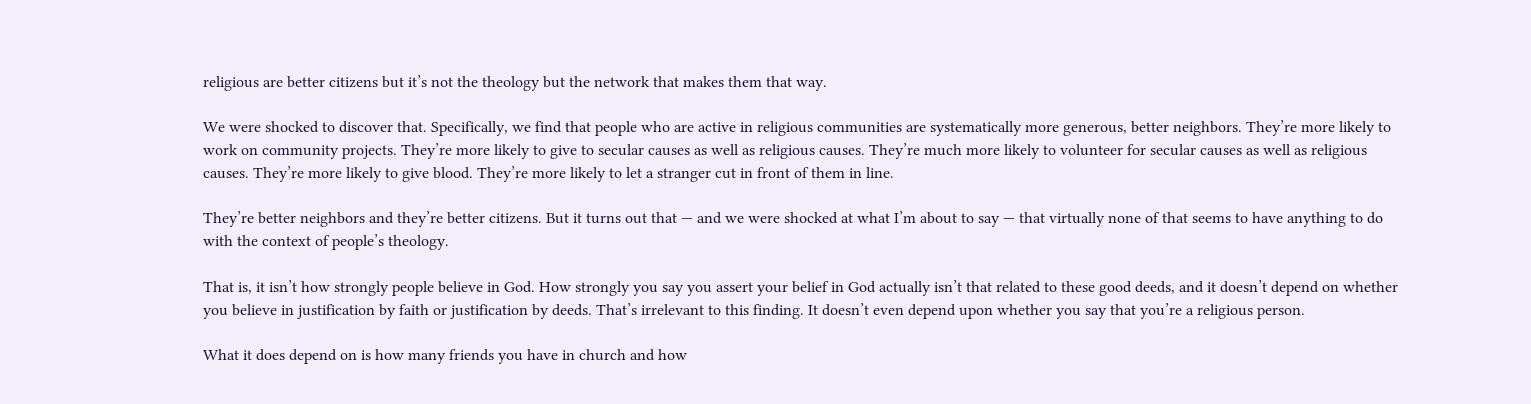religious are better citizens but it’s not the theology but the network that makes them that way.

We were shocked to discover that. Specifically, we find that people who are active in religious communities are systematically more generous, better neighbors. They’re more likely to work on community projects. They’re more likely to give to secular causes as well as religious causes. They’re much more likely to volunteer for secular causes as well as religious causes. They’re more likely to give blood. They’re more likely to let a stranger cut in front of them in line.

They’re better neighbors and they’re better citizens. But it turns out that — and we were shocked at what I’m about to say — that virtually none of that seems to have anything to do with the context of people’s theology.

That is, it isn’t how strongly people believe in God. How strongly you say you assert your belief in God actually isn’t that related to these good deeds, and it doesn’t depend on whether you believe in justification by faith or justification by deeds. That’s irrelevant to this finding. It doesn’t even depend upon whether you say that you’re a religious person.

What it does depend on is how many friends you have in church and how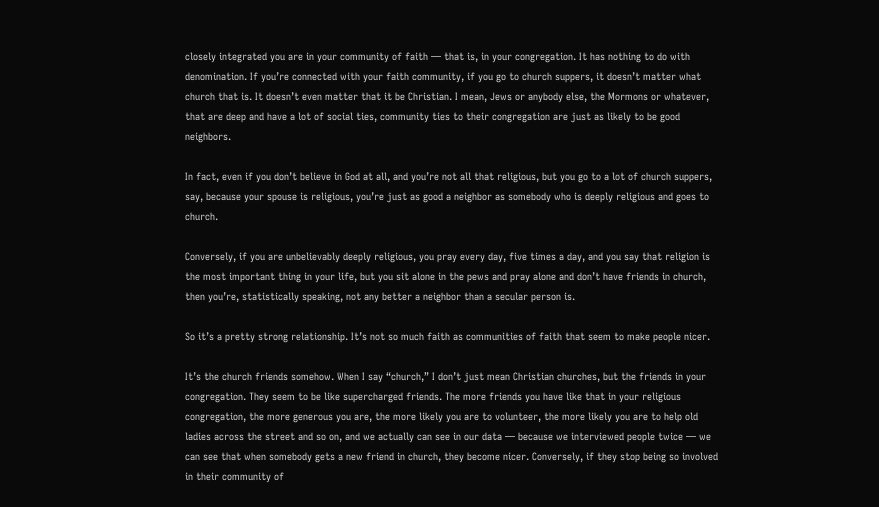closely integrated you are in your community of faith — that is, in your congregation. It has nothing to do with denomination. If you’re connected with your faith community, if you go to church suppers, it doesn’t matter what church that is. It doesn’t even matter that it be Christian. I mean, Jews or anybody else, the Mormons or whatever, that are deep and have a lot of social ties, community ties to their congregation are just as likely to be good neighbors.

In fact, even if you don’t believe in God at all, and you’re not all that religious, but you go to a lot of church suppers, say, because your spouse is religious, you’re just as good a neighbor as somebody who is deeply religious and goes to church.

Conversely, if you are unbelievably deeply religious, you pray every day, five times a day, and you say that religion is the most important thing in your life, but you sit alone in the pews and pray alone and don’t have friends in church, then you’re, statistically speaking, not any better a neighbor than a secular person is.

So it’s a pretty strong relationship. It’s not so much faith as communities of faith that seem to make people nicer.

It’s the church friends somehow. When I say “church,” I don’t just mean Christian churches, but the friends in your congregation. They seem to be like supercharged friends. The more friends you have like that in your religious congregation, the more generous you are, the more likely you are to volunteer, the more likely you are to help old ladies across the street and so on, and we actually can see in our data — because we interviewed people twice — we can see that when somebody gets a new friend in church, they become nicer. Conversely, if they stop being so involved in their community of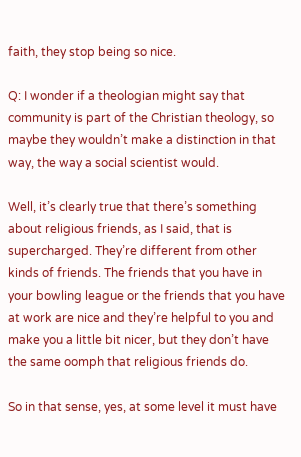faith, they stop being so nice.

Q: I wonder if a theologian might say that community is part of the Christian theology, so maybe they wouldn’t make a distinction in that way, the way a social scientist would.

Well, it’s clearly true that there’s something about religious friends, as I said, that is supercharged. They’re different from other kinds of friends. The friends that you have in your bowling league or the friends that you have at work are nice and they’re helpful to you and make you a little bit nicer, but they don’t have the same oomph that religious friends do.

So in that sense, yes, at some level it must have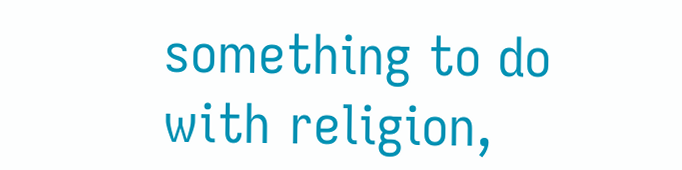something to do with religion,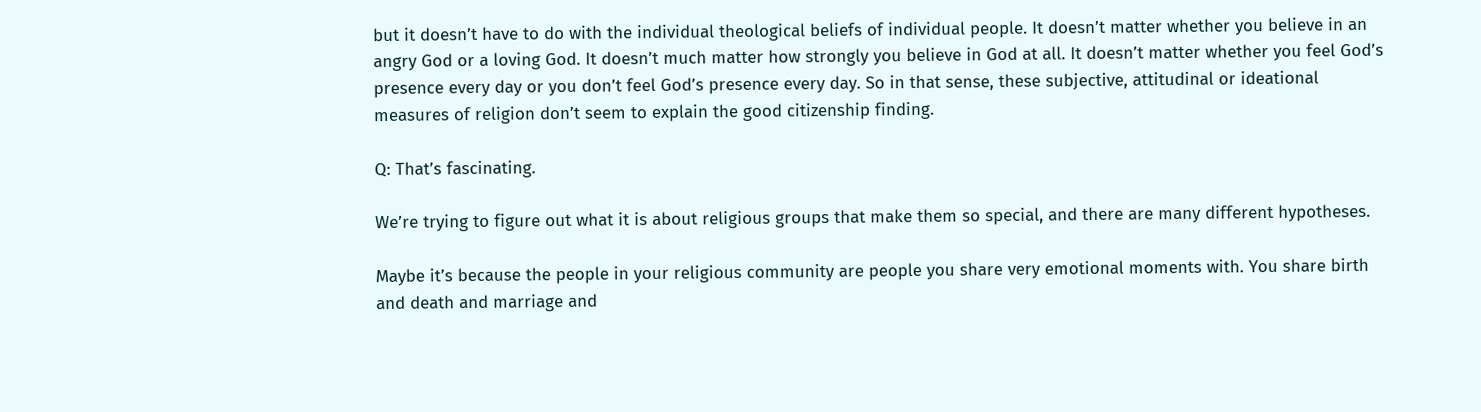but it doesn’t have to do with the individual theological beliefs of individual people. It doesn’t matter whether you believe in an angry God or a loving God. It doesn’t much matter how strongly you believe in God at all. It doesn’t matter whether you feel God’s presence every day or you don’t feel God’s presence every day. So in that sense, these subjective, attitudinal or ideational measures of religion don’t seem to explain the good citizenship finding.

Q: That’s fascinating.

We’re trying to figure out what it is about religious groups that make them so special, and there are many different hypotheses.

Maybe it’s because the people in your religious community are people you share very emotional moments with. You share birth and death and marriage and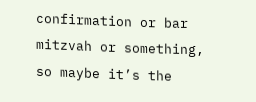confirmation or bar mitzvah or something, so maybe it’s the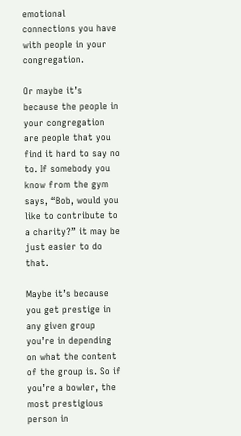emotional connections you have with people in your congregation.

Or maybe it’s because the people in your congregation are people that you find it hard to say no to. If somebody you know from the gym says, “Bob, would you like to contribute to a charity?” it may be just easier to do that.

Maybe it’s because you get prestige in any given group you’re in depending on what the content of the group is. So if you’re a bowler, the most prestigious person in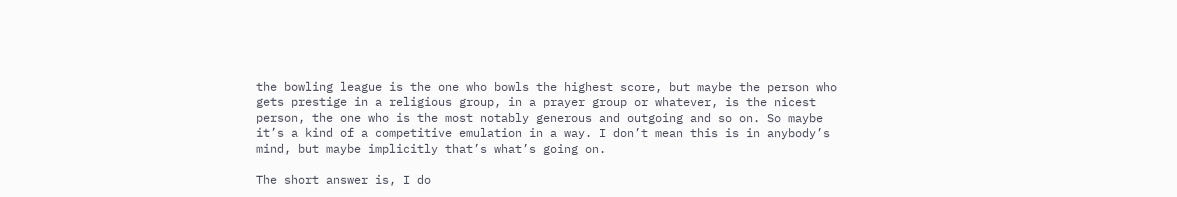the bowling league is the one who bowls the highest score, but maybe the person who gets prestige in a religious group, in a prayer group or whatever, is the nicest person, the one who is the most notably generous and outgoing and so on. So maybe it’s a kind of a competitive emulation in a way. I don’t mean this is in anybody’s mind, but maybe implicitly that’s what’s going on.

The short answer is, I do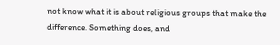not know what it is about religious groups that make the difference. Something does, and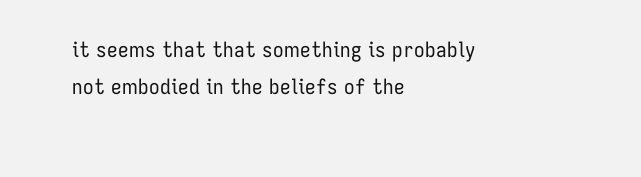it seems that that something is probably not embodied in the beliefs of the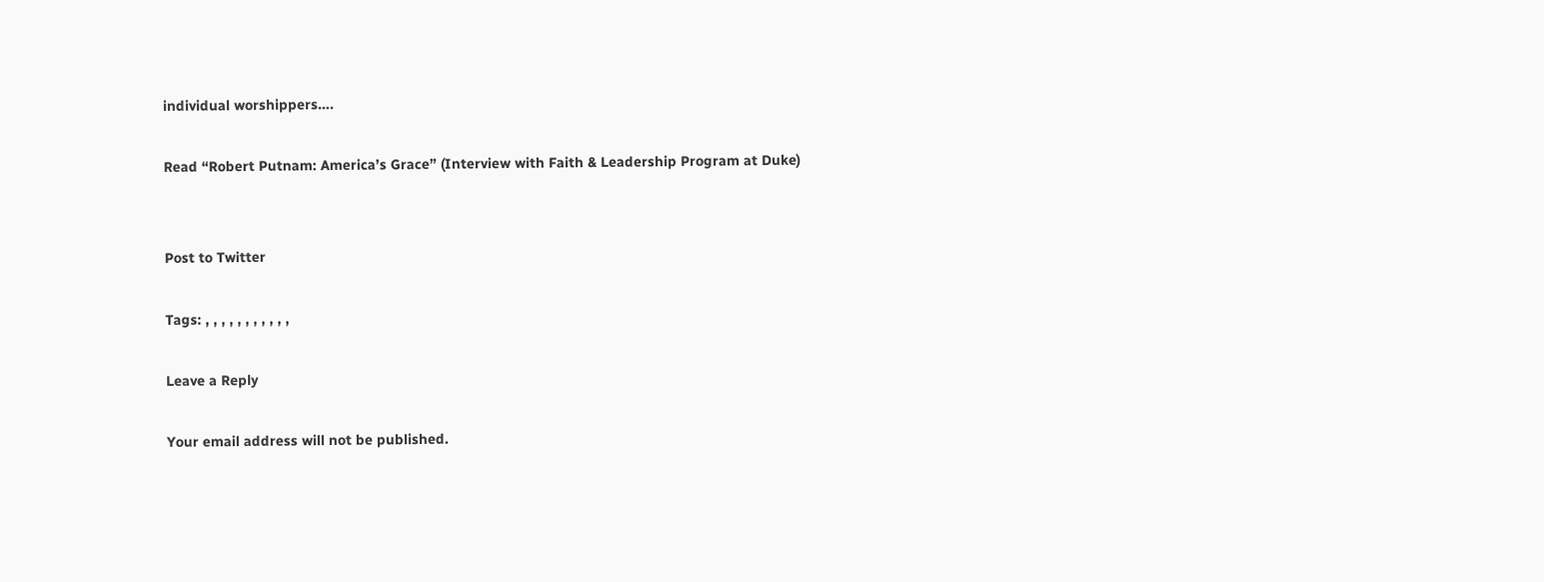individual worshippers….

Read “Robert Putnam: America’s Grace” (Interview with Faith & Leadership Program at Duke)


Post to Twitter

Tags: , , , , , , , , , , ,

Leave a Reply

Your email address will not be published.